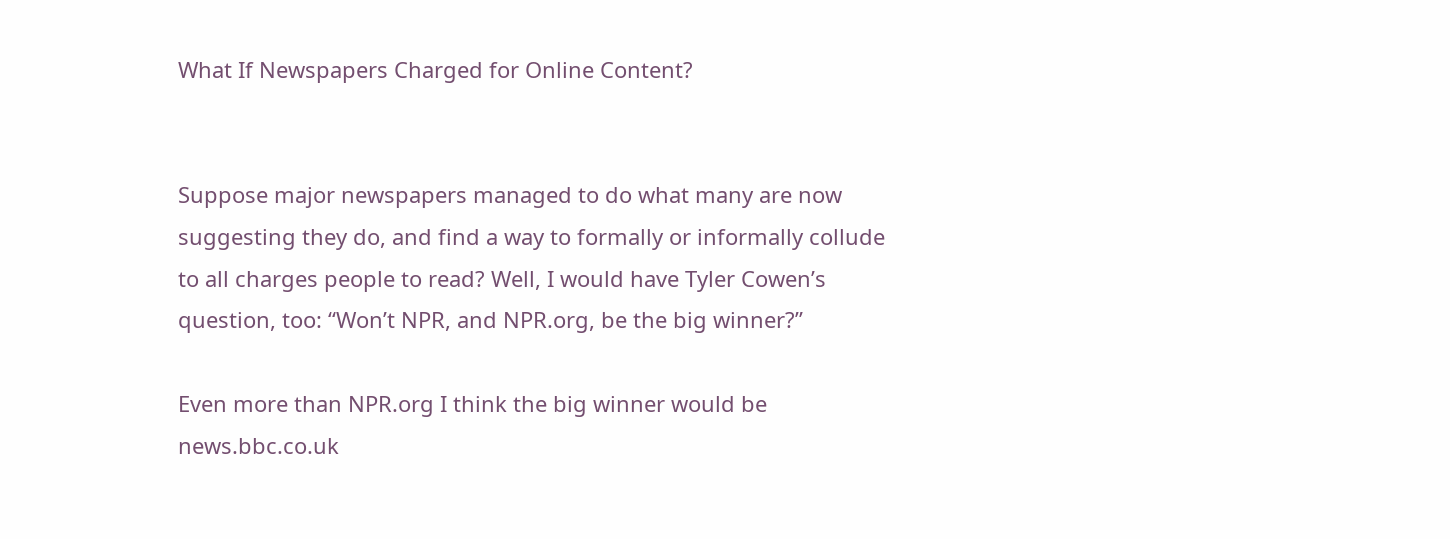What If Newspapers Charged for Online Content?


Suppose major newspapers managed to do what many are now suggesting they do, and find a way to formally or informally collude to all charges people to read? Well, I would have Tyler Cowen’s question, too: “Won’t NPR, and NPR.org, be the big winner?”

Even more than NPR.org I think the big winner would be news.bbc.co.uk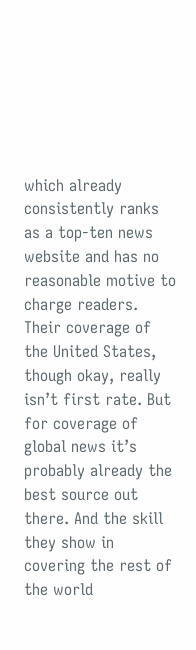which already consistently ranks as a top-ten news website and has no reasonable motive to charge readers. Their coverage of the United States, though okay, really isn’t first rate. But for coverage of global news it’s probably already the best source out there. And the skill they show in covering the rest of the world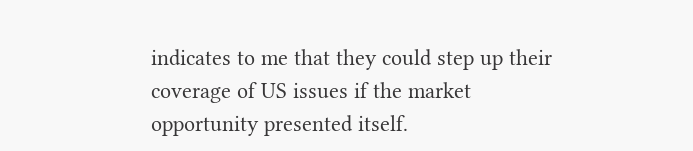indicates to me that they could step up their coverage of US issues if the market opportunity presented itself.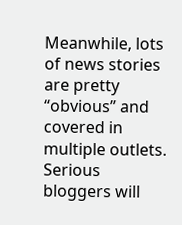Meanwhile, lots of news stories are pretty “obvious” and covered in multiple outlets. Serious bloggers will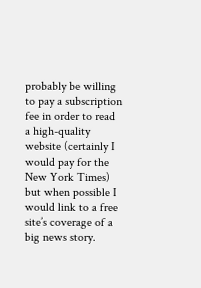probably be willing to pay a subscription fee in order to read a high-quality website (certainly I would pay for the New York Times) but when possible I would link to a free site’s coverage of a big news story.